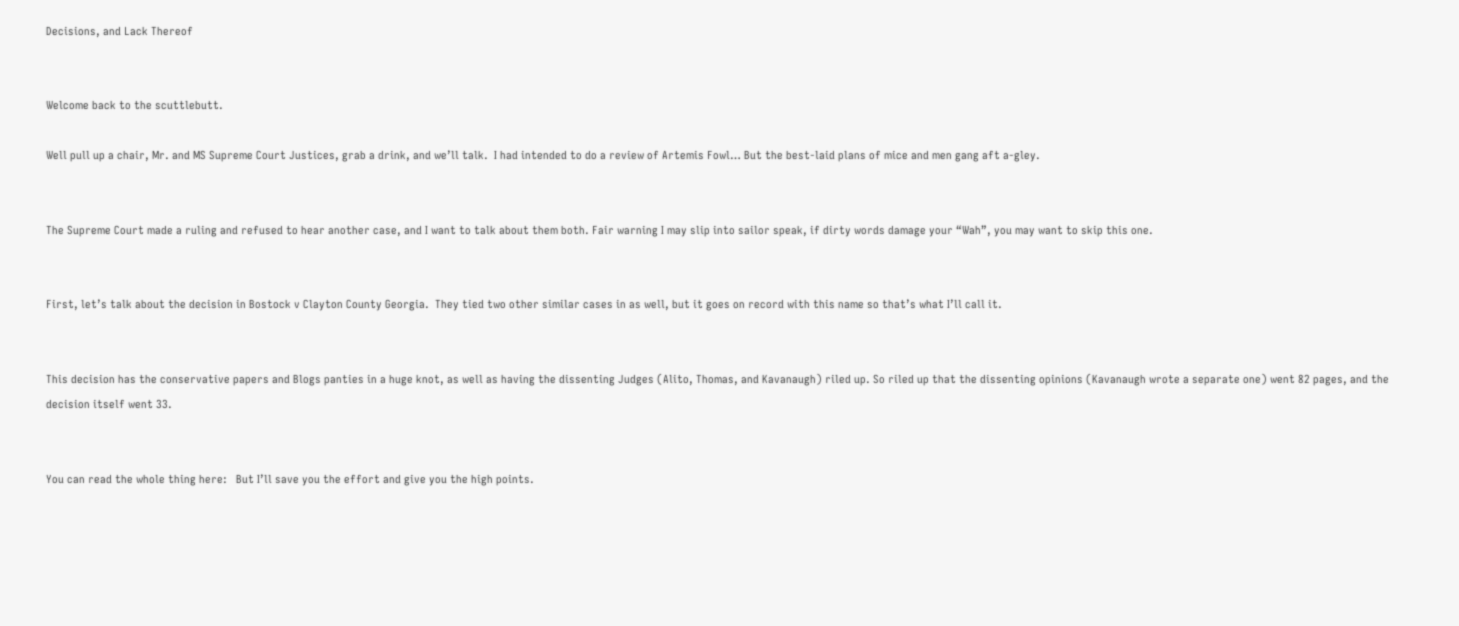Decisions, and Lack Thereof


Welcome back to the scuttlebutt.

Well pull up a chair, Mr. and MS Supreme Court Justices, grab a drink, and we’ll talk.  I had intended to do a review of Artemis Fowl… But the best-laid plans of mice and men gang aft a-gley.


The Supreme Court made a ruling and refused to hear another case, and I want to talk about them both. Fair warning I may slip into sailor speak, if dirty words damage your “Wah”, you may want to skip this one.


First, let’s talk about the decision in Bostock v Clayton County Georgia.  They tied two other similar cases in as well, but it goes on record with this name so that’s what I’ll call it.


This decision has the conservative papers and Blogs panties in a huge knot, as well as having the dissenting Judges (Alito, Thomas, and Kavanaugh) riled up. So riled up that the dissenting opinions (Kavanaugh wrote a separate one) went 82 pages, and the decision itself went 33.


You can read the whole thing here:   But I’ll save you the effort and give you the high points.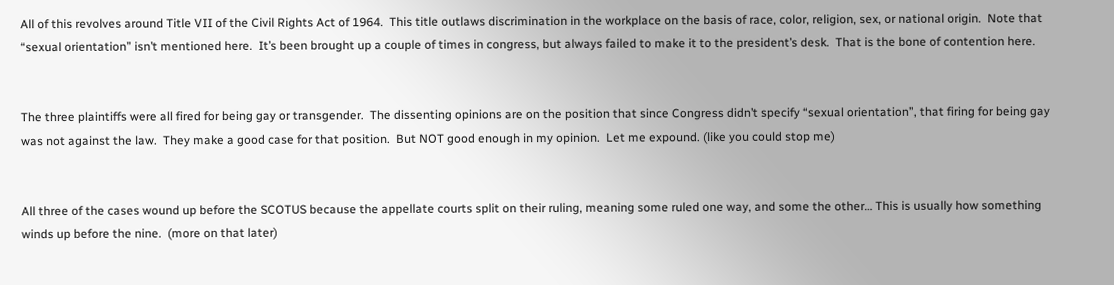All of this revolves around Title VII of the Civil Rights Act of 1964.  This title outlaws discrimination in the workplace on the basis of race, color, religion, sex, or national origin.  Note that “sexual orientation” isn’t mentioned here.  It’s been brought up a couple of times in congress, but always failed to make it to the president’s desk.  That is the bone of contention here.


The three plaintiffs were all fired for being gay or transgender.  The dissenting opinions are on the position that since Congress didn’t specify “sexual orientation”, that firing for being gay was not against the law.  They make a good case for that position.  But NOT good enough in my opinion.  Let me expound. (like you could stop me)


All three of the cases wound up before the SCOTUS because the appellate courts split on their ruling, meaning some ruled one way, and some the other… This is usually how something winds up before the nine.  (more on that later)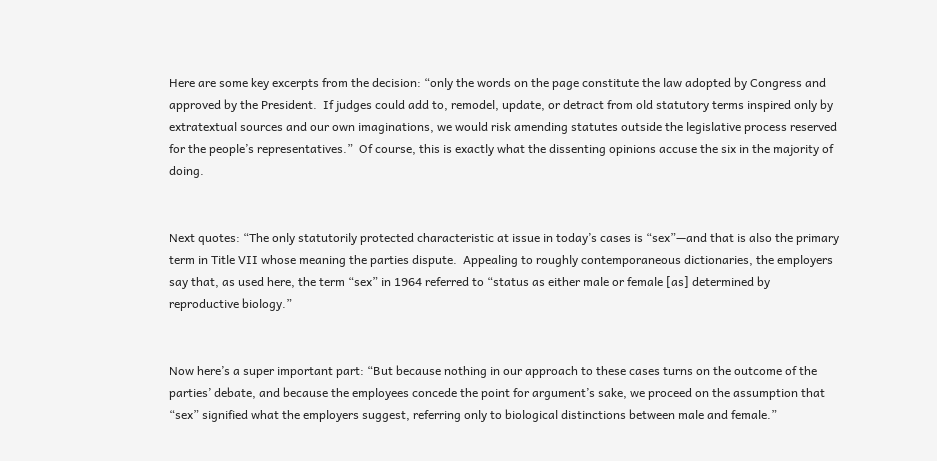Here are some key excerpts from the decision: “only the words on the page constitute the law adopted by Congress and approved by the President.  If judges could add to, remodel, update, or detract from old statutory terms inspired only by extratextual sources and our own imaginations, we would risk amending statutes outside the legislative process reserved for the people’s representatives.”  Of course, this is exactly what the dissenting opinions accuse the six in the majority of doing.


Next quotes: “The only statutorily protected characteristic at issue in today’s cases is “sex”—and that is also the primary term in Title VII whose meaning the parties dispute.  Appealing to roughly contemporaneous dictionaries, the employers say that, as used here, the term “sex” in 1964 referred to “status as either male or female [as] determined by reproductive biology.”


Now here’s a super important part: “But because nothing in our approach to these cases turns on the outcome of the parties’ debate, and because the employees concede the point for argument’s sake, we proceed on the assumption that “sex” signified what the employers suggest, referring only to biological distinctions between male and female.”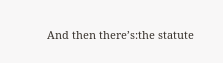And then there’s:the statute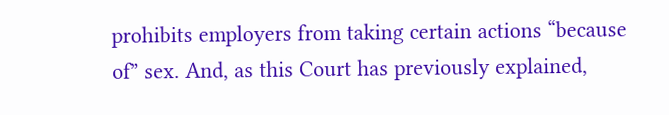prohibits employers from taking certain actions “because of” sex. And, as this Court has previously explained,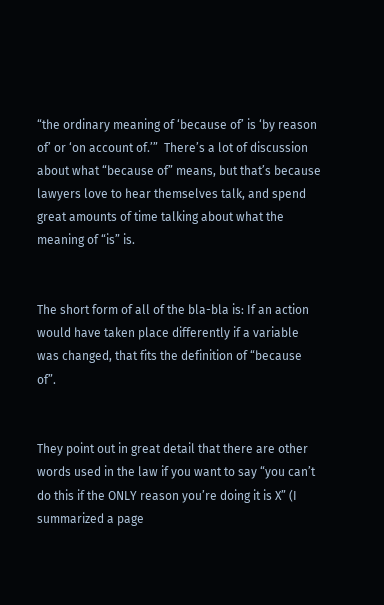“the ordinary meaning of ‘because of’ is ‘by reason of’ or ‘on account of.’”  There’s a lot of discussion about what “because of” means, but that’s because lawyers love to hear themselves talk, and spend great amounts of time talking about what the meaning of “is” is.


The short form of all of the bla-bla is: If an action would have taken place differently if a variable was changed, that fits the definition of “because of”.


They point out in great detail that there are other words used in the law if you want to say “you can’t do this if the ONLY reason you’re doing it is X” (I summarized a page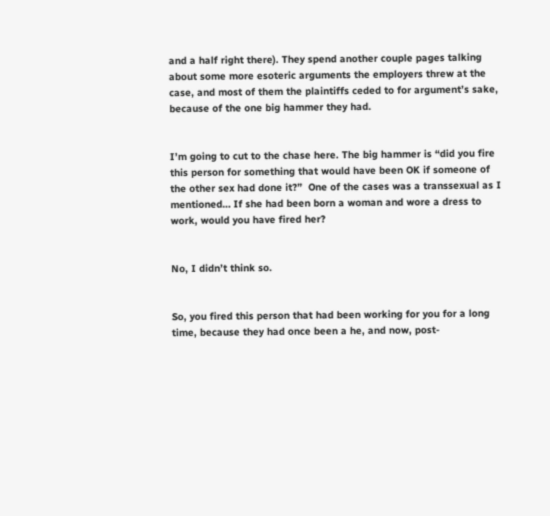and a half right there). They spend another couple pages talking about some more esoteric arguments the employers threw at the case, and most of them the plaintiffs ceded to for argument’s sake, because of the one big hammer they had.


I’m going to cut to the chase here. The big hammer is “did you fire this person for something that would have been OK if someone of the other sex had done it?”  One of the cases was a transsexual as I mentioned… If she had been born a woman and wore a dress to work, would you have fired her?


No, I didn’t think so.


So, you fired this person that had been working for you for a long time, because they had once been a he, and now, post-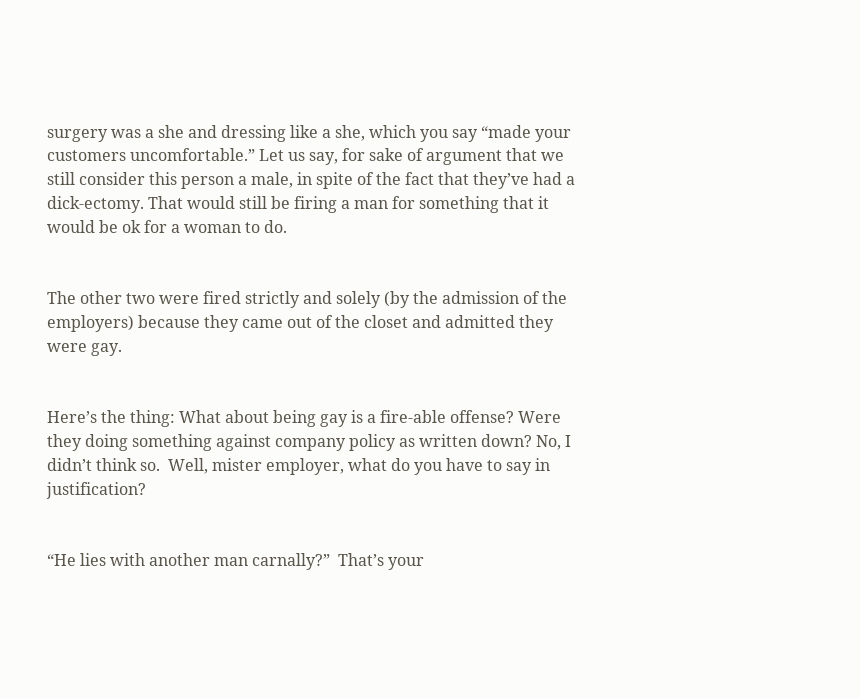surgery was a she and dressing like a she, which you say “made your customers uncomfortable.” Let us say, for sake of argument that we still consider this person a male, in spite of the fact that they’ve had a dick-ectomy. That would still be firing a man for something that it would be ok for a woman to do.


The other two were fired strictly and solely (by the admission of the employers) because they came out of the closet and admitted they were gay.


Here’s the thing: What about being gay is a fire-able offense? Were they doing something against company policy as written down? No, I didn’t think so.  Well, mister employer, what do you have to say in justification?


“He lies with another man carnally?”  That’s your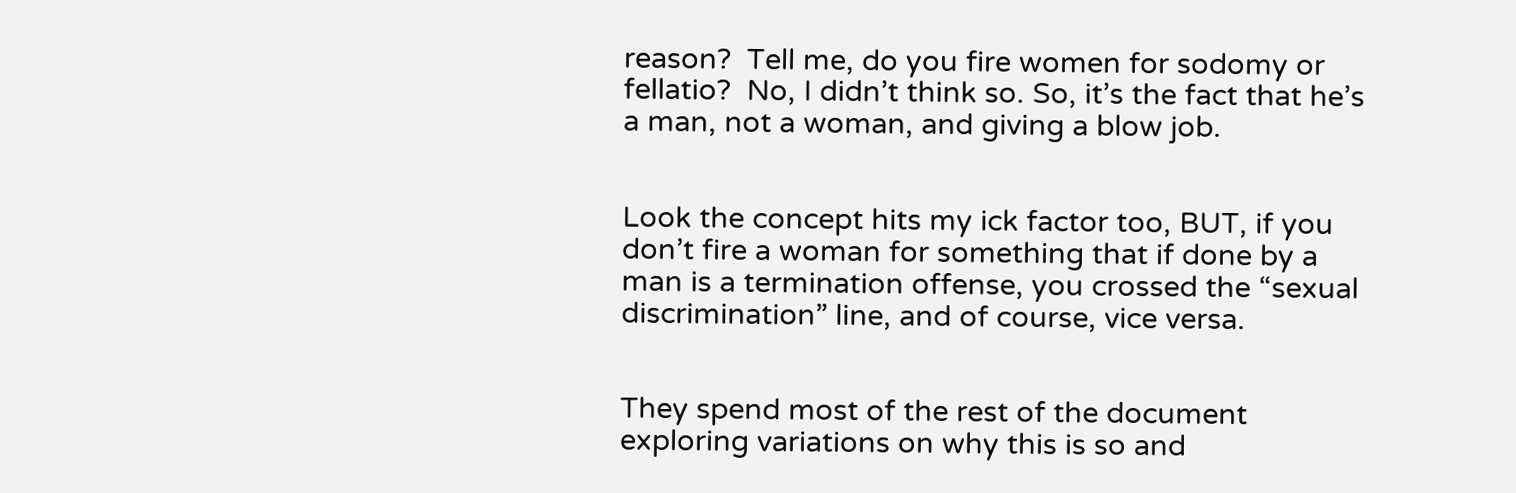reason?  Tell me, do you fire women for sodomy or fellatio?  No, I didn’t think so. So, it’s the fact that he’s a man, not a woman, and giving a blow job.


Look the concept hits my ick factor too, BUT, if you don’t fire a woman for something that if done by a man is a termination offense, you crossed the “sexual discrimination” line, and of course, vice versa.


They spend most of the rest of the document exploring variations on why this is so and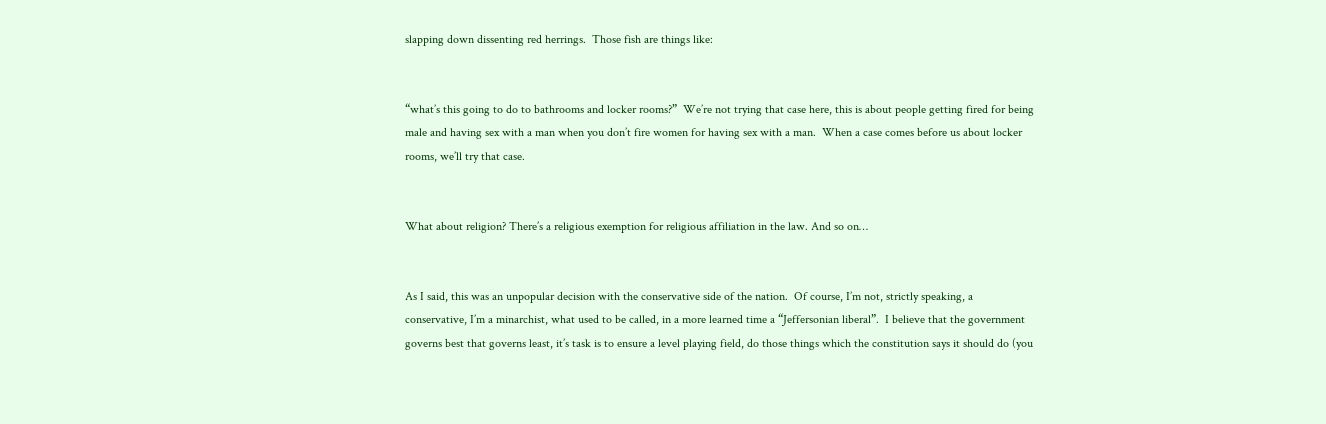slapping down dissenting red herrings.  Those fish are things like:


“what’s this going to do to bathrooms and locker rooms?”  We’re not trying that case here, this is about people getting fired for being male and having sex with a man when you don’t fire women for having sex with a man.  When a case comes before us about locker rooms, we’ll try that case.


What about religion? There’s a religious exemption for religious affiliation in the law. And so on…


As I said, this was an unpopular decision with the conservative side of the nation.  Of course, I’m not, strictly speaking, a conservative, I’m a minarchist, what used to be called, in a more learned time a “Jeffersonian liberal”.  I believe that the government governs best that governs least, it’s task is to ensure a level playing field, do those things which the constitution says it should do (you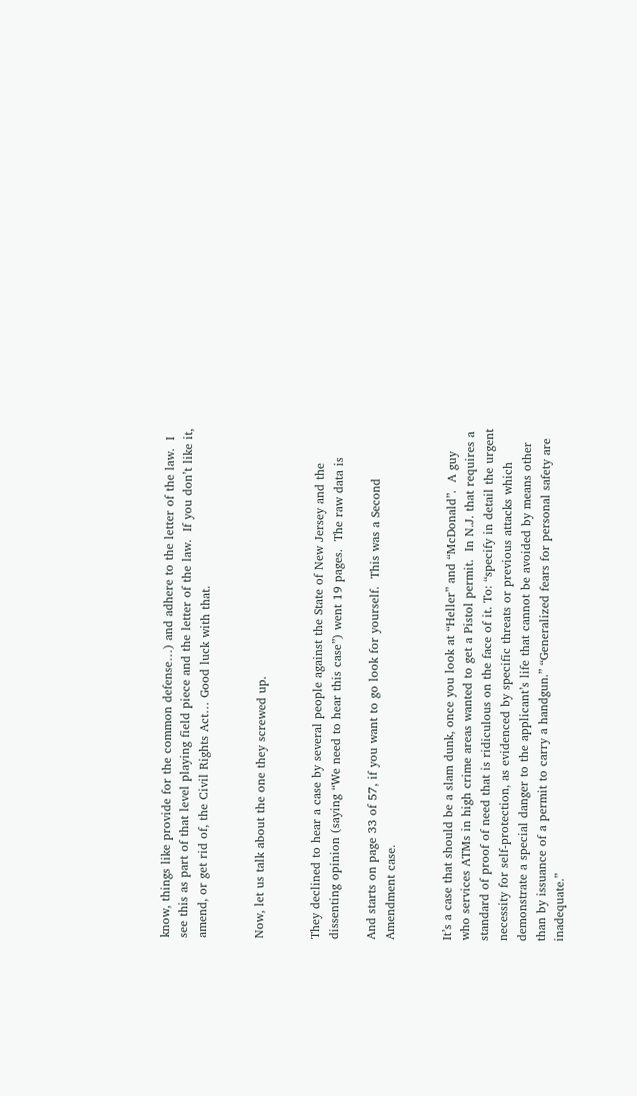know, things like provide for the common defense…) and adhere to the letter of the law.  I see this as part of that level playing field piece and the letter of the law.  If you don’t like it, amend, or get rid of, the Civil Rights Act… Good luck with that.


Now, let us talk about the one they screwed up.


They declined to hear a case by several people against the State of New Jersey and the dissenting opinion (saying “We need to hear this case”) went 19 pages.  The raw data is

And starts on page 33 of 57, if you want to go look for yourself.  This was a Second Amendment case.


It’s a case that should be a slam dunk, once you look at “Heller” and “McDonald”.  A guy who services ATMs in high crime areas wanted to get a Pistol permit.  In N.J. that requires a standard of proof of need that is ridiculous on the face of it. To: “specify in detail the urgent necessity for self-protection, as evidenced by specific threats or previous attacks which demonstrate a special danger to the applicant’s life that cannot be avoided by means other than by issuance of a permit to carry a handgun.” “Generalized fears for personal safety are inadequate.”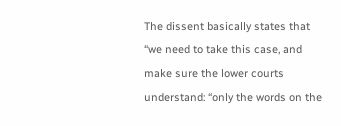The dissent basically states that “we need to take this case, and make sure the lower courts understand: “only the words on the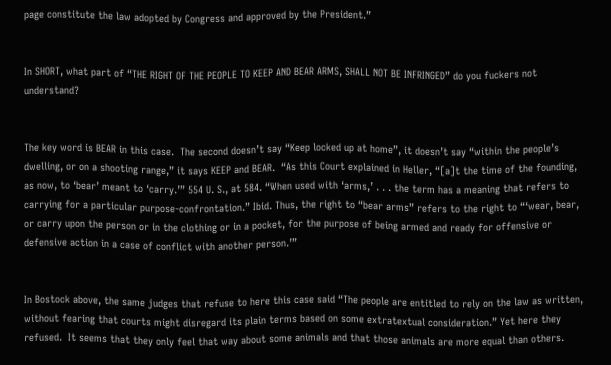page constitute the law adopted by Congress and approved by the President.”


In SHORT, what part of “THE RIGHT OF THE PEOPLE TO KEEP AND BEAR ARMS, SHALL NOT BE INFRINGED” do you fuckers not understand?


The key word is BEAR in this case.  The second doesn’t say “Keep locked up at home”, it doesn’t say “within the people’s dwelling, or on a shooting range,” it says KEEP and BEAR.  “As this Court explained in Heller, “[a]t the time of the founding, as now, to ‘bear’ meant to ‘carry.’” 554 U. S., at 584. “When used with ‘arms,’ . . . the term has a meaning that refers to carrying for a particular purpose-confrontation.” Ibid. Thus, the right to “bear arms” refers to the right to “‘wear, bear, or carry upon the person or in the clothing or in a pocket, for the purpose of being armed and ready for offensive or defensive action in a case of conflict with another person.’”


In Bostock above, the same judges that refuse to here this case said “The people are entitled to rely on the law as written, without fearing that courts might disregard its plain terms based on some extratextual consideration.” Yet here they refused.  It seems that they only feel that way about some animals and that those animals are more equal than others.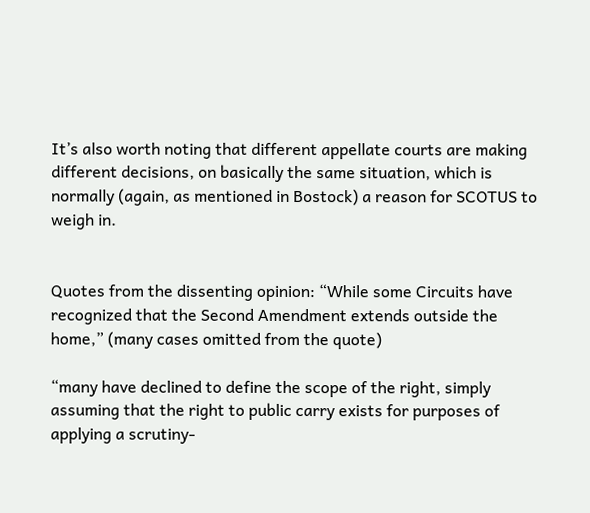It’s also worth noting that different appellate courts are making different decisions, on basically the same situation, which is normally (again, as mentioned in Bostock) a reason for SCOTUS to weigh in.


Quotes from the dissenting opinion: “While some Circuits have recognized that the Second Amendment extends outside the home,” (many cases omitted from the quote)

“many have declined to define the scope of the right, simply assuming that the right to public carry exists for purposes of applying a scrutiny-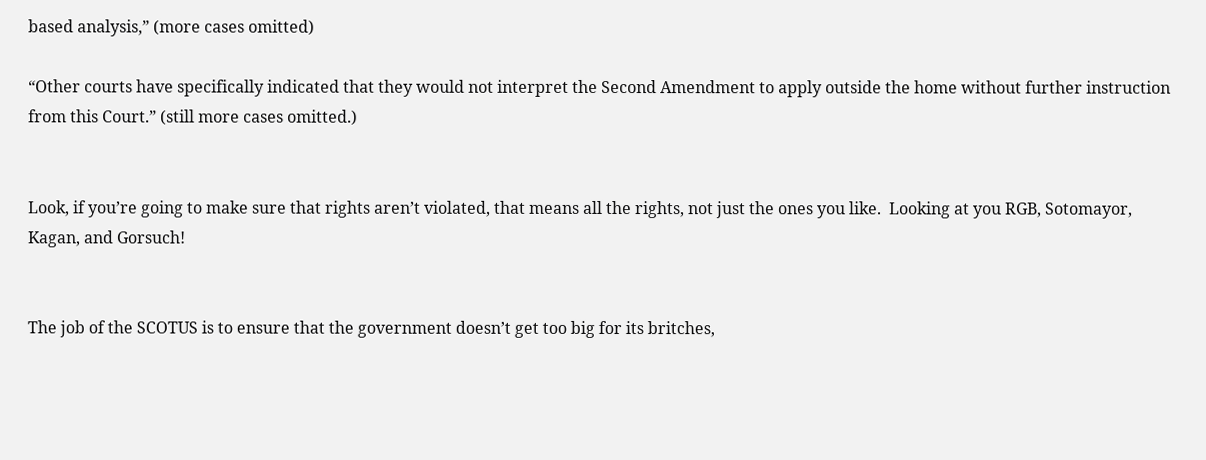based analysis,” (more cases omitted)

“Other courts have specifically indicated that they would not interpret the Second Amendment to apply outside the home without further instruction from this Court.” (still more cases omitted.)


Look, if you’re going to make sure that rights aren’t violated, that means all the rights, not just the ones you like.  Looking at you RGB, Sotomayor, Kagan, and Gorsuch!


The job of the SCOTUS is to ensure that the government doesn’t get too big for its britches,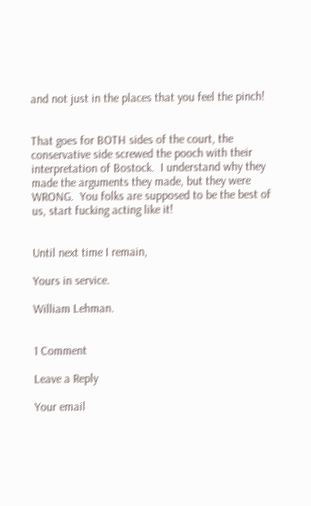and not just in the places that you feel the pinch!


That goes for BOTH sides of the court, the conservative side screwed the pooch with their interpretation of Bostock.  I understand why they made the arguments they made, but they were WRONG.  You folks are supposed to be the best of us, start fucking acting like it!


Until next time I remain,

Yours in service.

William Lehman.


1 Comment

Leave a Reply

Your email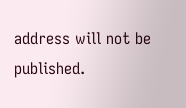address will not be published.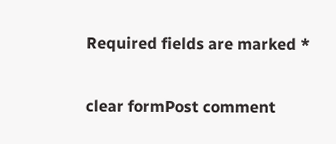Required fields are marked *

clear formPost comment